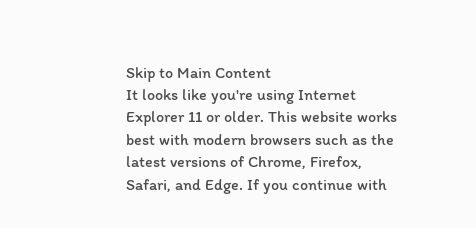Skip to Main Content
It looks like you're using Internet Explorer 11 or older. This website works best with modern browsers such as the latest versions of Chrome, Firefox, Safari, and Edge. If you continue with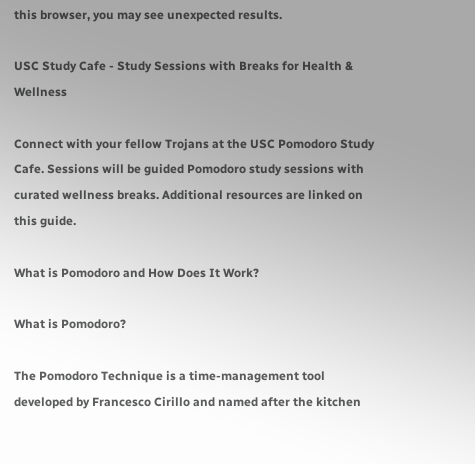this browser, you may see unexpected results.

USC Study Cafe - Study Sessions with Breaks for Health & Wellness

Connect with your fellow Trojans at the USC Pomodoro Study Cafe. Sessions will be guided Pomodoro study sessions with curated wellness breaks. Additional resources are linked on this guide.

What is Pomodoro and How Does It Work?

What is Pomodoro?

The Pomodoro Technique is a time-management tool developed by Francesco Cirillo and named after the kitchen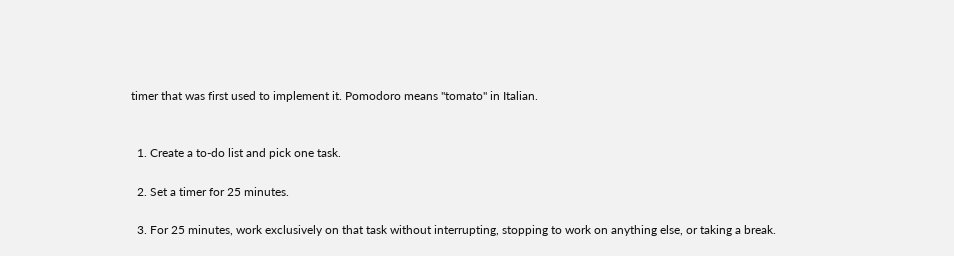timer that was first used to implement it. Pomodoro means "tomato" in Italian.


  1. Create a to-do list and pick one task.

  2. Set a timer for 25 minutes.

  3. For 25 minutes, work exclusively on that task without interrupting, stopping to work on anything else, or taking a break.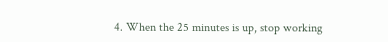4. When the 25 minutes is up, stop working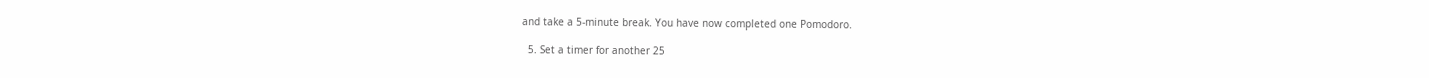and take a 5-minute break. You have now completed one Pomodoro.

  5. Set a timer for another 25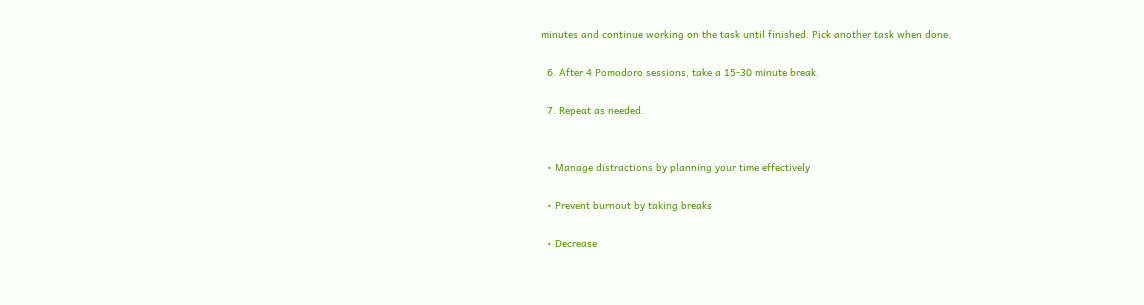minutes and continue working on the task until finished. Pick another task when done.

  6. After 4 Pomodoro sessions, take a 15-30 minute break.

  7. Repeat as needed.


  • Manage distractions by planning your time effectively

  • Prevent burnout by taking breaks

  • Decrease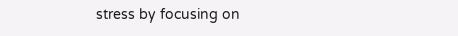stress by focusing on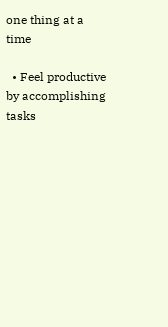one thing at a time

  • Feel productive by accomplishing tasks